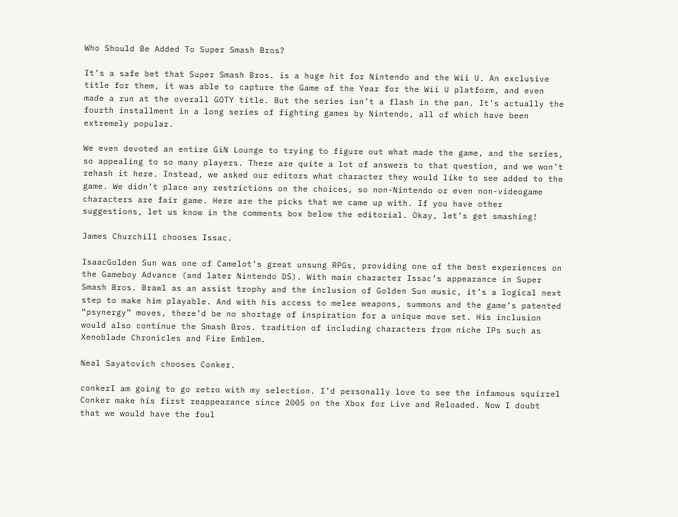Who Should Be Added To Super Smash Bros?

It’s a safe bet that Super Smash Bros. is a huge hit for Nintendo and the Wii U. An exclusive title for them, it was able to capture the Game of the Year for the Wii U platform, and even made a run at the overall GOTY title. But the series isn’t a flash in the pan. It’s actually the fourth installment in a long series of fighting games by Nintendo, all of which have been extremely popular.

We even devoted an entire GiN Lounge to trying to figure out what made the game, and the series, so appealing to so many players. There are quite a lot of answers to that question, and we won’t rehash it here. Instead, we asked our editors what character they would like to see added to the game. We didn’t place any restrictions on the choices, so non-Nintendo or even non-videogame characters are fair game. Here are the picks that we came up with. If you have other suggestions, let us know in the comments box below the editorial. Okay, let’s get smashing!

James Churchill chooses Issac.

IsaacGolden Sun was one of Camelot’s great unsung RPGs, providing one of the best experiences on the Gameboy Advance (and later Nintendo DS). With main character Issac’s appearance in Super Smash Bros. Brawl as an assist trophy and the inclusion of Golden Sun music, it’s a logical next step to make him playable. And with his access to melee weapons, summons and the game’s patented “psynergy” moves, there’d be no shortage of inspiration for a unique move set. His inclusion would also continue the Smash Bros. tradition of including characters from niche IPs such as Xenoblade Chronicles and Fire Emblem.

Neal Sayatovich chooses Conker.

conkerI am going to go retro with my selection. I’d personally love to see the infamous squirrel Conker make his first reappearance since 2005 on the Xbox for Live and Reloaded. Now I doubt that we would have the foul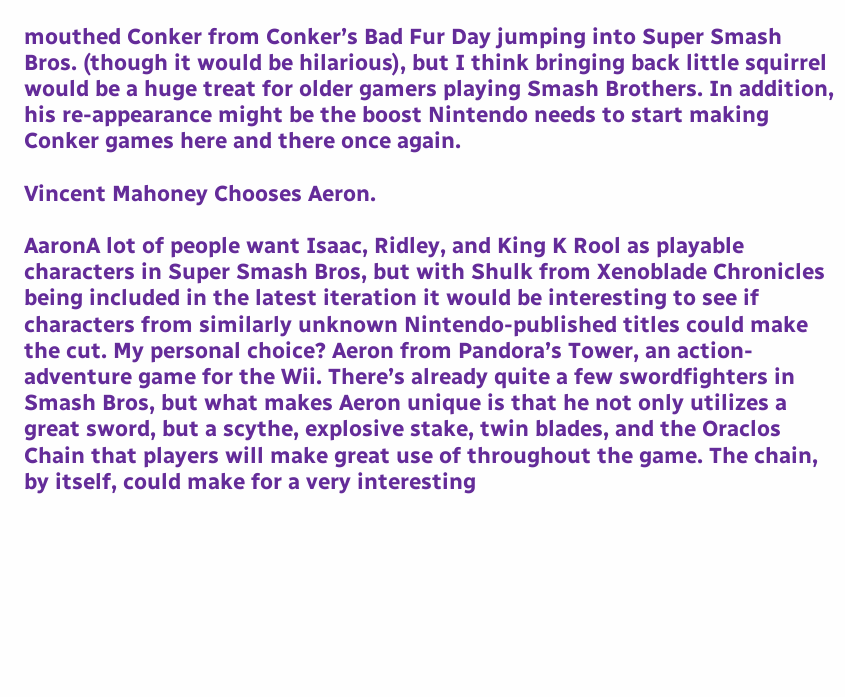mouthed Conker from Conker’s Bad Fur Day jumping into Super Smash Bros. (though it would be hilarious), but I think bringing back little squirrel would be a huge treat for older gamers playing Smash Brothers. In addition, his re-appearance might be the boost Nintendo needs to start making Conker games here and there once again.

Vincent Mahoney Chooses Aeron.

AaronA lot of people want Isaac, Ridley, and King K Rool as playable characters in Super Smash Bros, but with Shulk from Xenoblade Chronicles being included in the latest iteration it would be interesting to see if characters from similarly unknown Nintendo-published titles could make the cut. My personal choice? Aeron from Pandora’s Tower, an action-adventure game for the Wii. There’s already quite a few swordfighters in Smash Bros, but what makes Aeron unique is that he not only utilizes a great sword, but a scythe, explosive stake, twin blades, and the Oraclos Chain that players will make great use of throughout the game. The chain, by itself, could make for a very interesting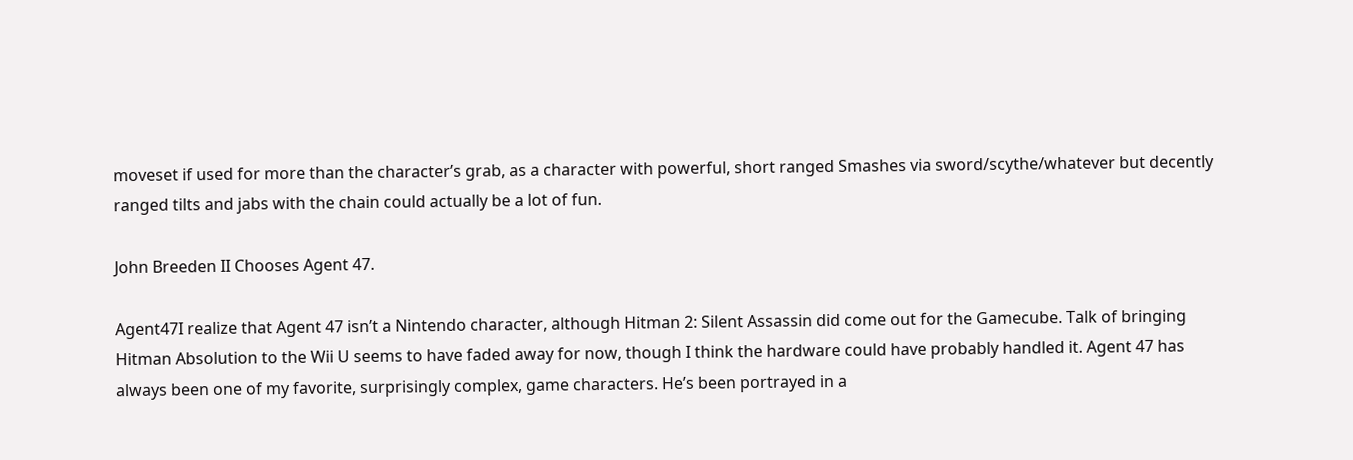moveset if used for more than the character’s grab, as a character with powerful, short ranged Smashes via sword/scythe/whatever but decently ranged tilts and jabs with the chain could actually be a lot of fun.

John Breeden II Chooses Agent 47.

Agent47I realize that Agent 47 isn’t a Nintendo character, although Hitman 2: Silent Assassin did come out for the Gamecube. Talk of bringing Hitman Absolution to the Wii U seems to have faded away for now, though I think the hardware could have probably handled it. Agent 47 has always been one of my favorite, surprisingly complex, game characters. He’s been portrayed in a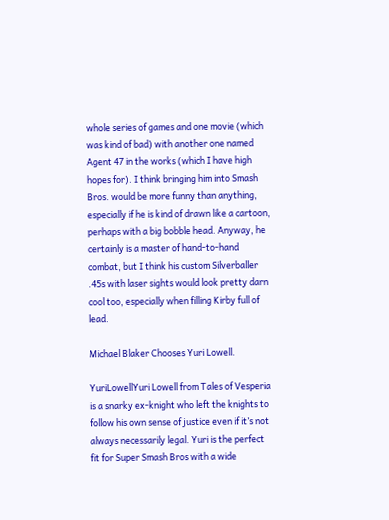whole series of games and one movie (which was kind of bad) with another one named Agent 47 in the works (which I have high hopes for). I think bringing him into Smash Bros. would be more funny than anything, especially if he is kind of drawn like a cartoon, perhaps with a big bobble head. Anyway, he certainly is a master of hand-to-hand combat, but I think his custom Silverballer .45s with laser sights would look pretty darn cool too, especially when filling Kirby full of lead.

Michael Blaker Chooses Yuri Lowell.

YuriLowellYuri Lowell from Tales of Vesperia is a snarky ex-knight who left the knights to follow his own sense of justice even if it’s not always necessarily legal. Yuri is the perfect fit for Super Smash Bros with a wide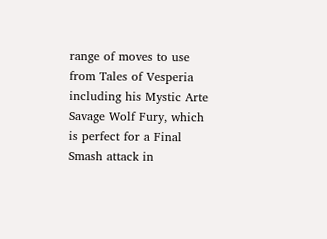range of moves to use from Tales of Vesperia including his Mystic Arte Savage Wolf Fury, which is perfect for a Final Smash attack in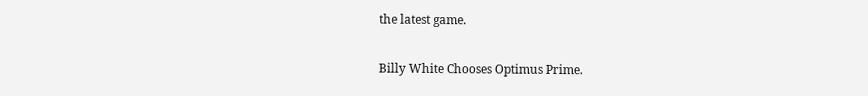the latest game.

Billy White Chooses Optimus Prime.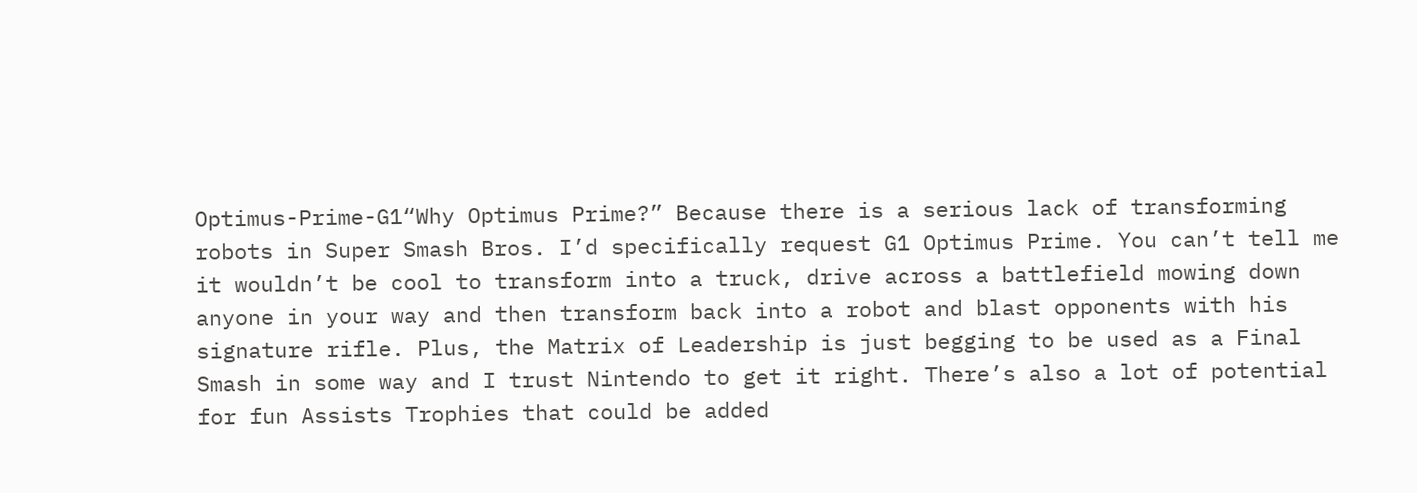Optimus-Prime-G1“Why Optimus Prime?” Because there is a serious lack of transforming robots in Super Smash Bros. I’d specifically request G1 Optimus Prime. You can’t tell me it wouldn’t be cool to transform into a truck, drive across a battlefield mowing down anyone in your way and then transform back into a robot and blast opponents with his signature rifle. Plus, the Matrix of Leadership is just begging to be used as a Final Smash in some way and I trust Nintendo to get it right. There’s also a lot of potential for fun Assists Trophies that could be added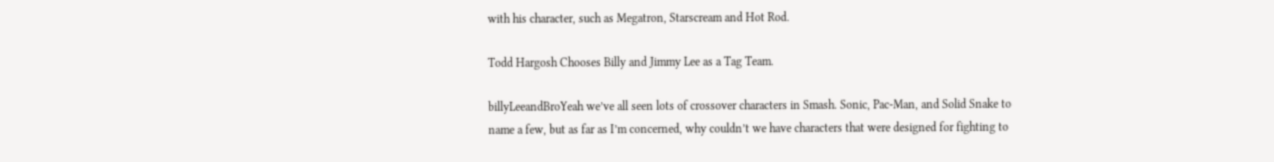with his character, such as Megatron, Starscream and Hot Rod.

Todd Hargosh Chooses Billy and Jimmy Lee as a Tag Team.

billyLeeandBroYeah we’ve all seen lots of crossover characters in Smash. Sonic, Pac-Man, and Solid Snake to name a few, but as far as I’m concerned, why couldn’t we have characters that were designed for fighting to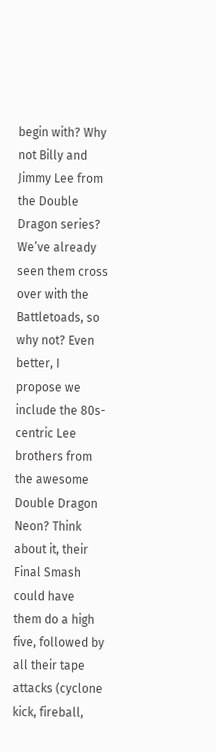begin with? Why not Billy and Jimmy Lee from the Double Dragon series? We’ve already seen them cross over with the Battletoads, so why not? Even better, I propose we include the 80s-centric Lee brothers from the awesome Double Dragon Neon? Think about it, their Final Smash could have them do a high five, followed by all their tape attacks (cyclone kick, fireball,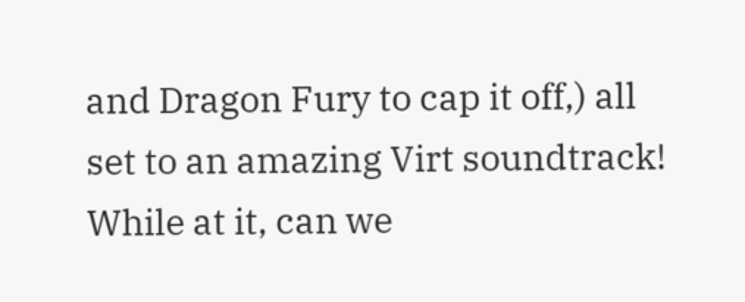and Dragon Fury to cap it off,) all set to an amazing Virt soundtrack! While at it, can we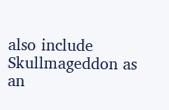also include Skullmageddon as an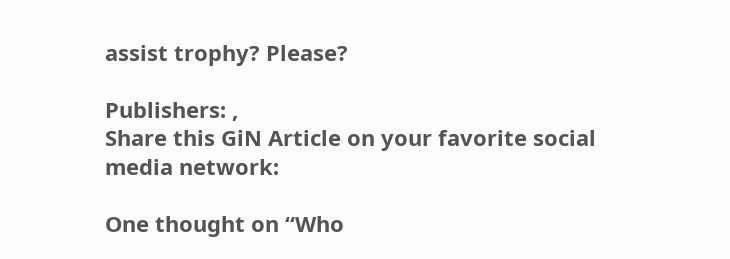assist trophy? Please?

Publishers: ,
Share this GiN Article on your favorite social media network:

One thought on “Who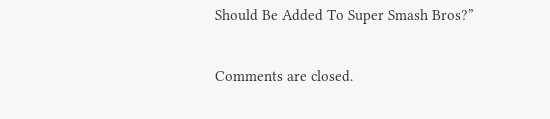Should Be Added To Super Smash Bros?”

Comments are closed.